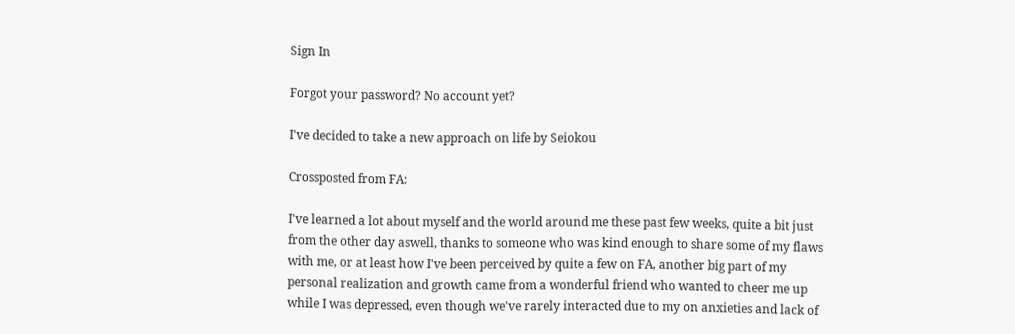Sign In

Forgot your password? No account yet?

I've decided to take a new approach on life by Seiokou

Crossposted from FA:

I've learned a lot about myself and the world around me these past few weeks, quite a bit just from the other day aswell, thanks to someone who was kind enough to share some of my flaws with me, or at least how I've been perceived by quite a few on FA, another big part of my personal realization and growth came from a wonderful friend who wanted to cheer me up while I was depressed, even though we've rarely interacted due to my on anxieties and lack of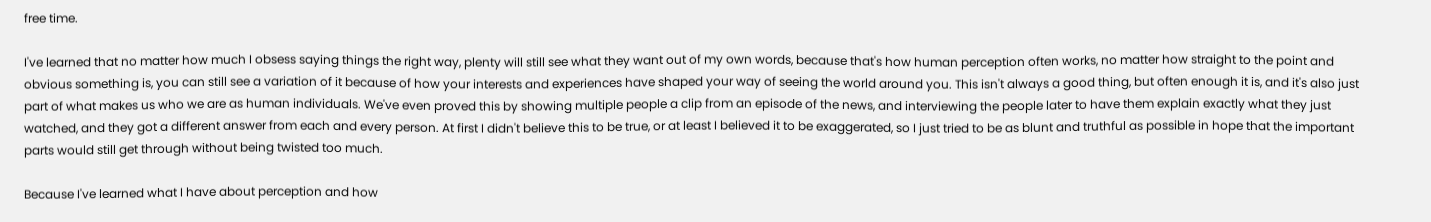free time.

I've learned that no matter how much I obsess saying things the right way, plenty will still see what they want out of my own words, because that's how human perception often works, no matter how straight to the point and obvious something is, you can still see a variation of it because of how your interests and experiences have shaped your way of seeing the world around you. This isn't always a good thing, but often enough it is, and it's also just part of what makes us who we are as human individuals. We've even proved this by showing multiple people a clip from an episode of the news, and interviewing the people later to have them explain exactly what they just watched, and they got a different answer from each and every person. At first I didn't believe this to be true, or at least I believed it to be exaggerated, so I just tried to be as blunt and truthful as possible in hope that the important parts would still get through without being twisted too much.

Because I've learned what I have about perception and how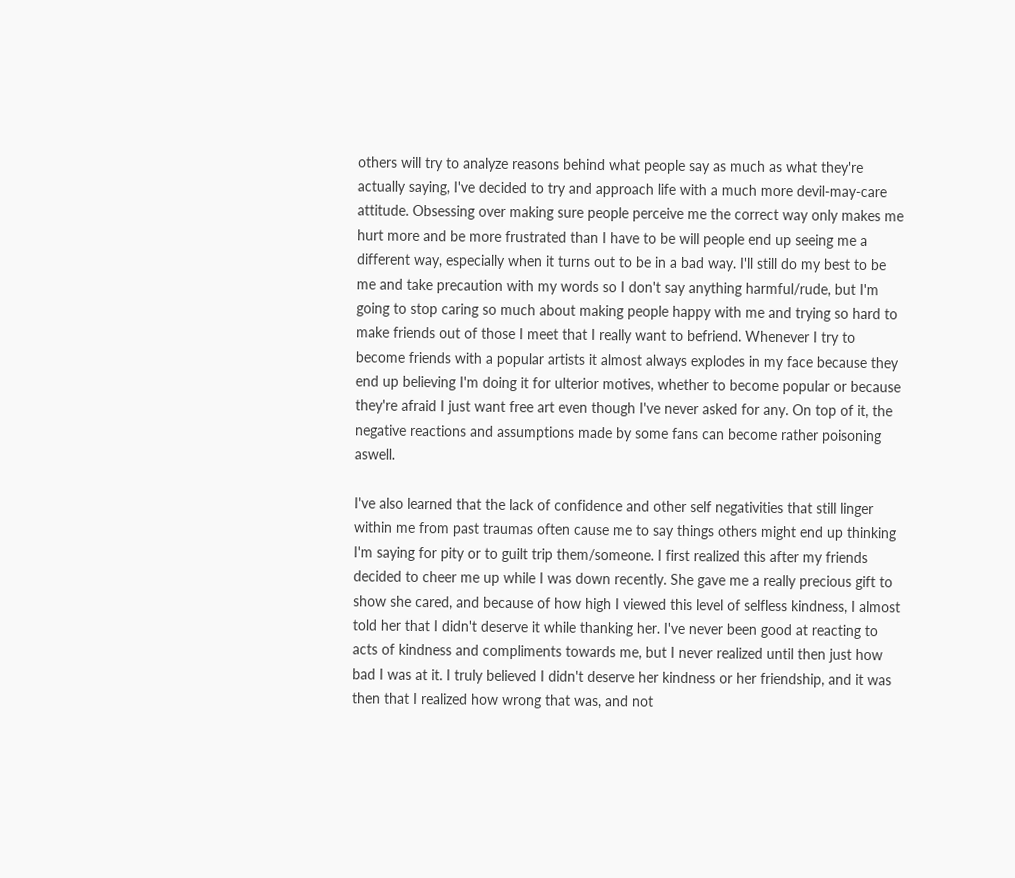others will try to analyze reasons behind what people say as much as what they're actually saying, I've decided to try and approach life with a much more devil-may-care attitude. Obsessing over making sure people perceive me the correct way only makes me hurt more and be more frustrated than I have to be will people end up seeing me a different way, especially when it turns out to be in a bad way. I'll still do my best to be me and take precaution with my words so I don't say anything harmful/rude, but I'm going to stop caring so much about making people happy with me and trying so hard to make friends out of those I meet that I really want to befriend. Whenever I try to become friends with a popular artists it almost always explodes in my face because they end up believing I'm doing it for ulterior motives, whether to become popular or because they're afraid I just want free art even though I've never asked for any. On top of it, the negative reactions and assumptions made by some fans can become rather poisoning aswell.

I've also learned that the lack of confidence and other self negativities that still linger within me from past traumas often cause me to say things others might end up thinking I'm saying for pity or to guilt trip them/someone. I first realized this after my friends decided to cheer me up while I was down recently. She gave me a really precious gift to show she cared, and because of how high I viewed this level of selfless kindness, I almost told her that I didn't deserve it while thanking her. I've never been good at reacting to acts of kindness and compliments towards me, but I never realized until then just how bad I was at it. I truly believed I didn't deserve her kindness or her friendship, and it was then that I realized how wrong that was, and not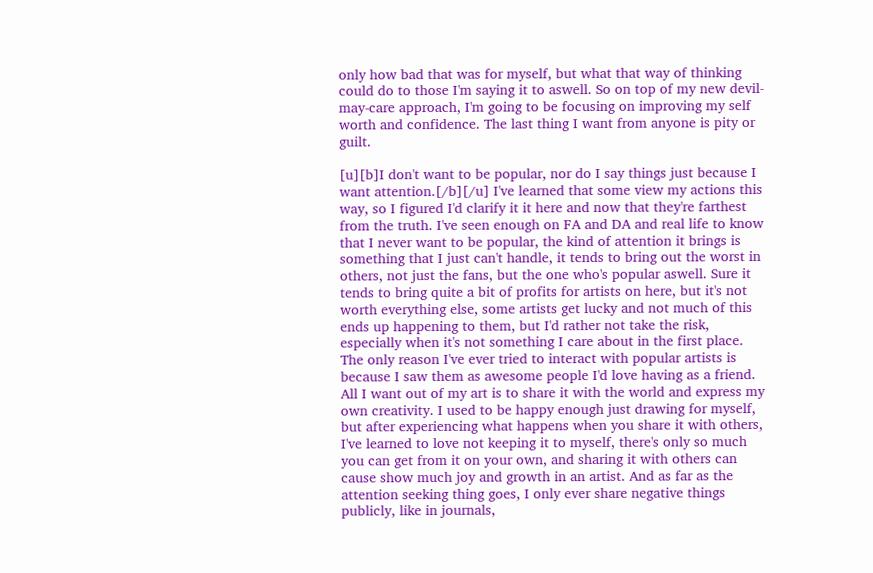only how bad that was for myself, but what that way of thinking could do to those I'm saying it to aswell. So on top of my new devil-may-care approach, I'm going to be focusing on improving my self worth and confidence. The last thing I want from anyone is pity or guilt.

[u][b]I don't want to be popular, nor do I say things just because I want attention.[/b][/u] I've learned that some view my actions this way, so I figured I'd clarify it it here and now that they're farthest from the truth. I've seen enough on FA and DA and real life to know that I never want to be popular, the kind of attention it brings is something that I just can't handle, it tends to bring out the worst in others, not just the fans, but the one who's popular aswell. Sure it tends to bring quite a bit of profits for artists on here, but it's not worth everything else, some artists get lucky and not much of this ends up happening to them, but I'd rather not take the risk, especially when it's not something I care about in the first place. The only reason I've ever tried to interact with popular artists is because I saw them as awesome people I'd love having as a friend. All I want out of my art is to share it with the world and express my own creativity. I used to be happy enough just drawing for myself, but after experiencing what happens when you share it with others, I've learned to love not keeping it to myself, there's only so much you can get from it on your own, and sharing it with others can cause show much joy and growth in an artist. And as far as the attention seeking thing goes, I only ever share negative things publicly, like in journals,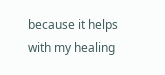because it helps with my healing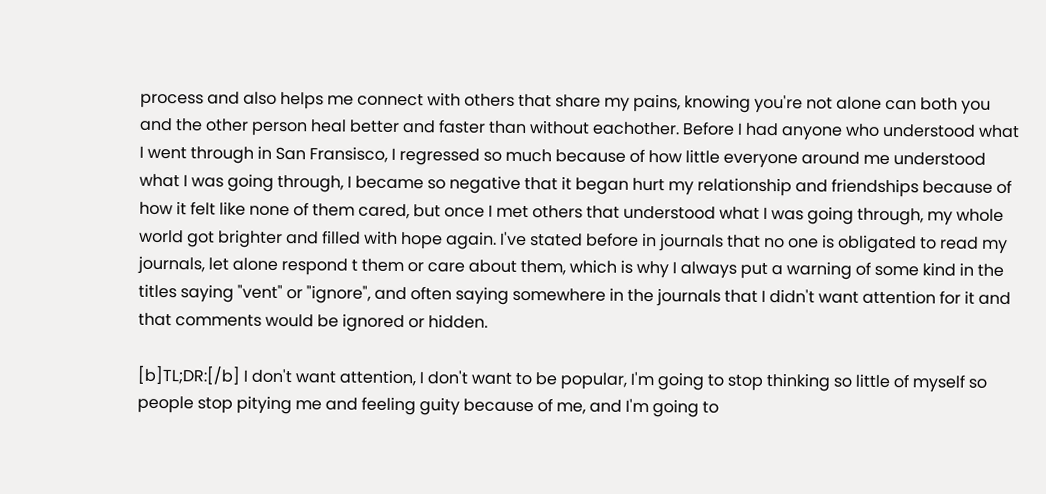process and also helps me connect with others that share my pains, knowing you're not alone can both you and the other person heal better and faster than without eachother. Before I had anyone who understood what I went through in San Fransisco, I regressed so much because of how little everyone around me understood what I was going through, I became so negative that it began hurt my relationship and friendships because of how it felt like none of them cared, but once I met others that understood what I was going through, my whole world got brighter and filled with hope again. I've stated before in journals that no one is obligated to read my journals, let alone respond t them or care about them, which is why I always put a warning of some kind in the titles saying "vent" or "ignore", and often saying somewhere in the journals that I didn't want attention for it and that comments would be ignored or hidden.

[b]TL;DR:[/b] I don't want attention, I don't want to be popular, I'm going to stop thinking so little of myself so people stop pitying me and feeling guity because of me, and I'm going to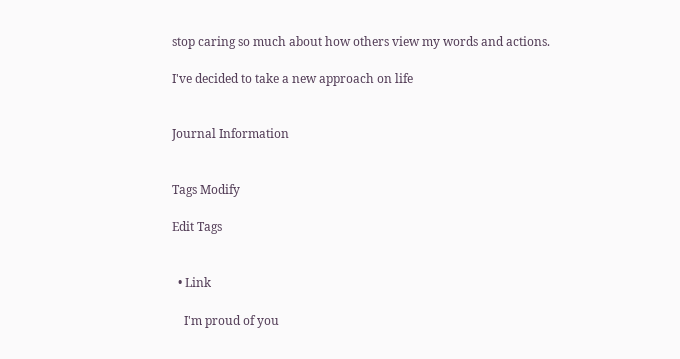stop caring so much about how others view my words and actions.

I've decided to take a new approach on life


Journal Information


Tags Modify

Edit Tags


  • Link

    I'm proud of you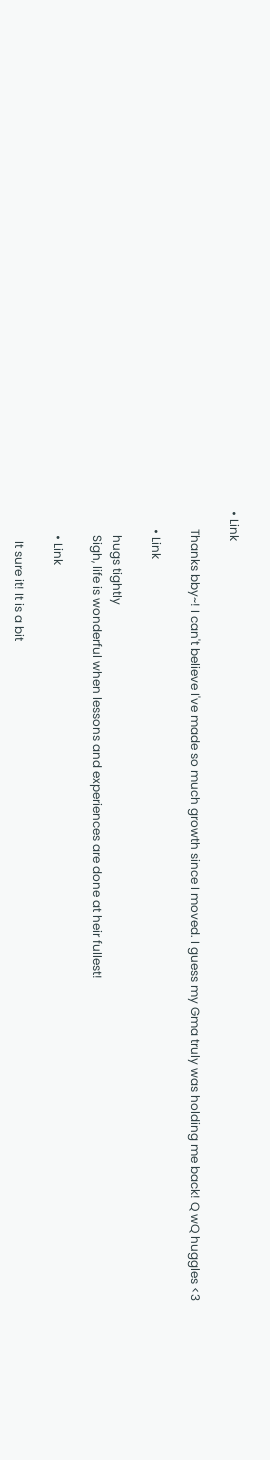• Link

      Thanks bby~! I can't believe I've made so much growth since I moved. I guess my Gma truly was holding me back! Q wQ huggles <3

      • Link

        hugs tightly
        Sigh, life is wonderful when lessons and experiences are done at heir fullest!

        • Link

          It sure it! It is a bit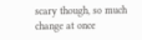scary though, so much change at once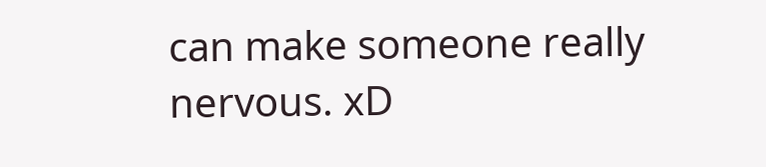can make someone really nervous. xD